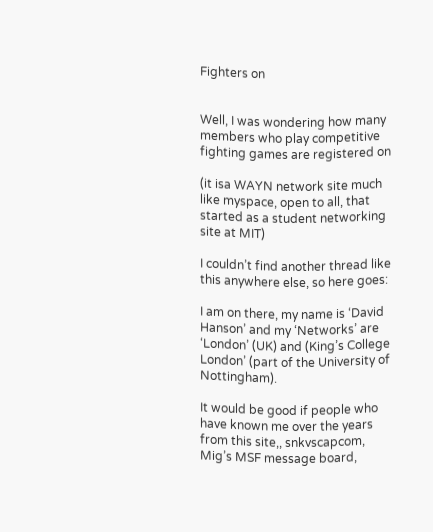Fighters on


Well, I was wondering how many members who play competitive fighting games are registered on

(it isa WAYN network site much like myspace, open to all, that started as a student networking site at MIT)

I couldn’t find another thread like this anywhere else, so here goes:

I am on there, my name is ‘David Hanson’ and my ‘Networks’ are ‘London’ (UK) and (King’s College London’ (part of the University of Nottingham).

It would be good if people who have known me over the years from this site,, snkvscapcom, Mig’s MSF message board,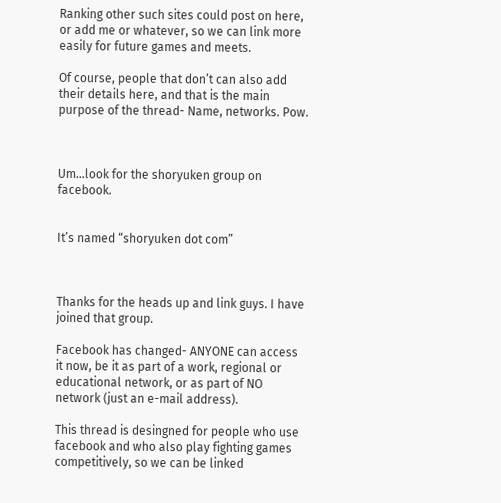Ranking other such sites could post on here, or add me or whatever, so we can link more easily for future games and meets.

Of course, people that don’t can also add their details here, and that is the main purpose of the thread- Name, networks. Pow.



Um…look for the shoryuken group on facebook.


It’s named “shoryuken dot com”



Thanks for the heads up and link guys. I have joined that group.

Facebook has changed- ANYONE can access it now, be it as part of a work, regional or educational network, or as part of NO network (just an e-mail address).

This thread is desingned for people who use facebook and who also play fighting games competitively, so we can be linked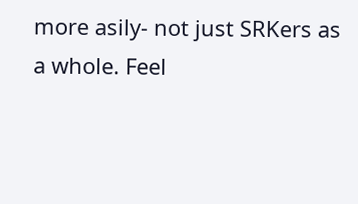more asily- not just SRKers as a whole. Feel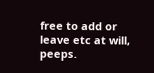free to add or leave etc at will, peeps.